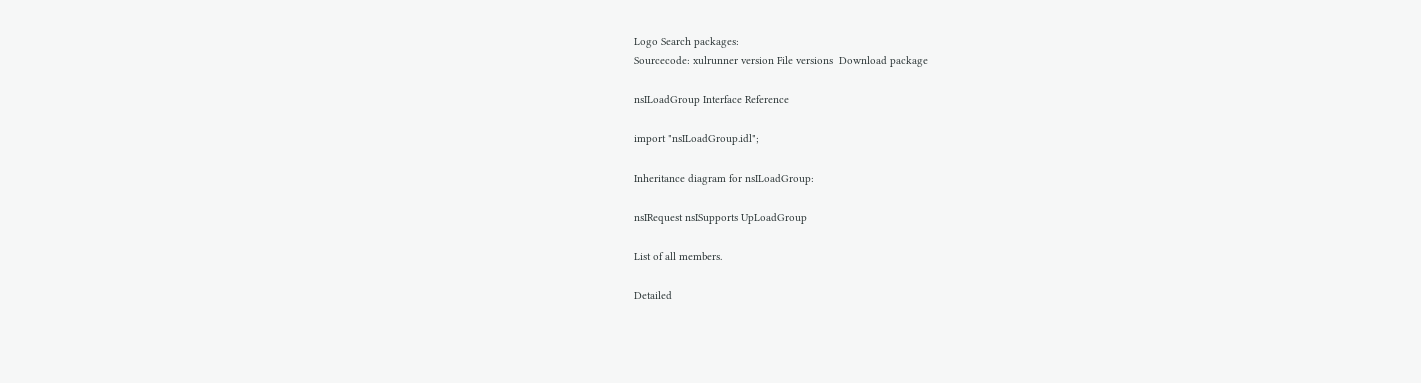Logo Search packages:
Sourcecode: xulrunner version File versions  Download package

nsILoadGroup Interface Reference

import "nsILoadGroup.idl";

Inheritance diagram for nsILoadGroup:

nsIRequest nsISupports UpLoadGroup

List of all members.

Detailed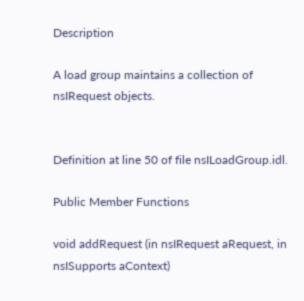Description

A load group maintains a collection of nsIRequest objects.


Definition at line 50 of file nsILoadGroup.idl.

Public Member Functions

void addRequest (in nsIRequest aRequest, in nsISupports aContext)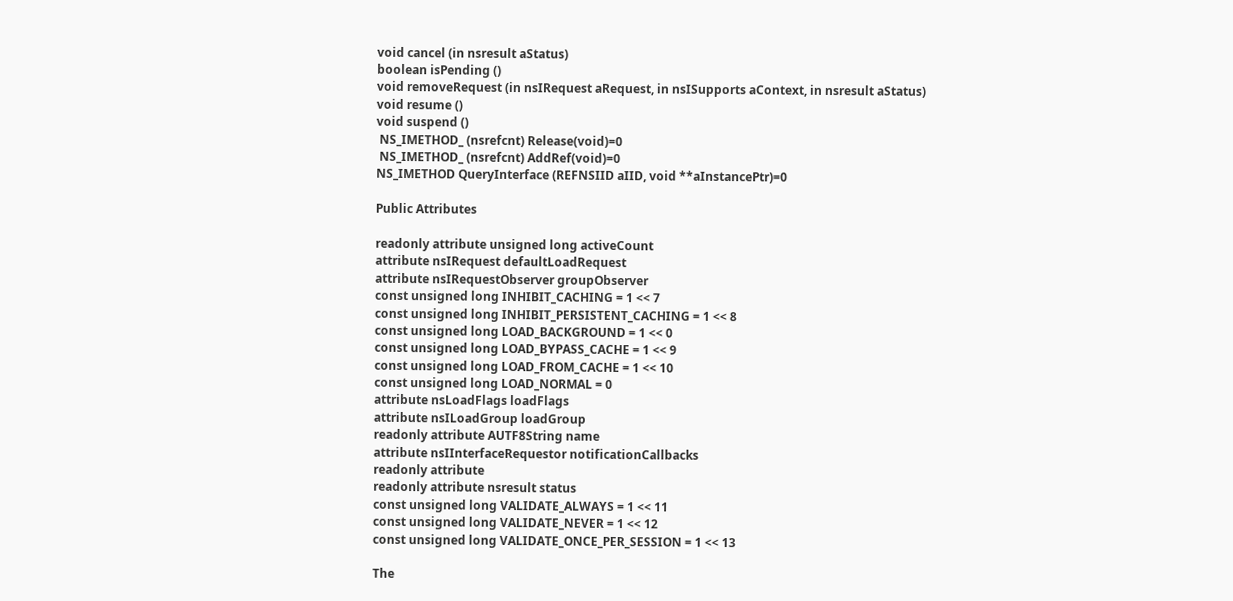void cancel (in nsresult aStatus)
boolean isPending ()
void removeRequest (in nsIRequest aRequest, in nsISupports aContext, in nsresult aStatus)
void resume ()
void suspend ()
 NS_IMETHOD_ (nsrefcnt) Release(void)=0
 NS_IMETHOD_ (nsrefcnt) AddRef(void)=0
NS_IMETHOD QueryInterface (REFNSIID aIID, void **aInstancePtr)=0

Public Attributes

readonly attribute unsigned long activeCount
attribute nsIRequest defaultLoadRequest
attribute nsIRequestObserver groupObserver
const unsigned long INHIBIT_CACHING = 1 << 7
const unsigned long INHIBIT_PERSISTENT_CACHING = 1 << 8
const unsigned long LOAD_BACKGROUND = 1 << 0
const unsigned long LOAD_BYPASS_CACHE = 1 << 9
const unsigned long LOAD_FROM_CACHE = 1 << 10
const unsigned long LOAD_NORMAL = 0
attribute nsLoadFlags loadFlags
attribute nsILoadGroup loadGroup
readonly attribute AUTF8String name
attribute nsIInterfaceRequestor notificationCallbacks
readonly attribute
readonly attribute nsresult status
const unsigned long VALIDATE_ALWAYS = 1 << 11
const unsigned long VALIDATE_NEVER = 1 << 12
const unsigned long VALIDATE_ONCE_PER_SESSION = 1 << 13

The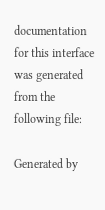documentation for this interface was generated from the following file:

Generated by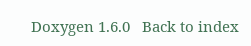Doxygen 1.6.0   Back to index